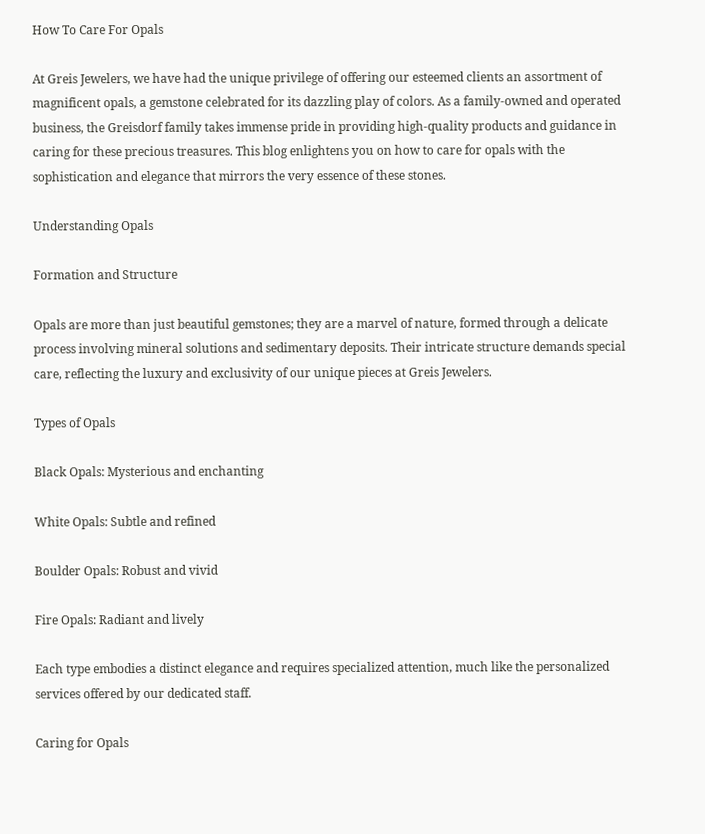How To Care For Opals

At Greis Jewelers, we have had the unique privilege of offering our esteemed clients an assortment of magnificent opals, a gemstone celebrated for its dazzling play of colors. As a family-owned and operated business, the Greisdorf family takes immense pride in providing high-quality products and guidance in caring for these precious treasures. This blog enlightens you on how to care for opals with the sophistication and elegance that mirrors the very essence of these stones.

Understanding Opals

Formation and Structure

Opals are more than just beautiful gemstones; they are a marvel of nature, formed through a delicate process involving mineral solutions and sedimentary deposits. Their intricate structure demands special care, reflecting the luxury and exclusivity of our unique pieces at Greis Jewelers.

Types of Opals

Black Opals: Mysterious and enchanting

White Opals: Subtle and refined

Boulder Opals: Robust and vivid

Fire Opals: Radiant and lively

Each type embodies a distinct elegance and requires specialized attention, much like the personalized services offered by our dedicated staff.

Caring for Opals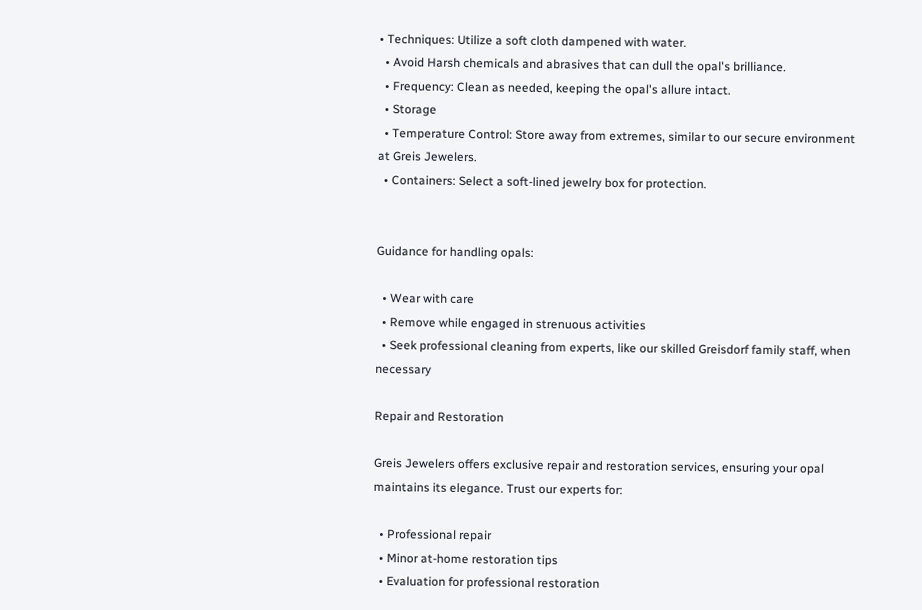• Techniques: Utilize a soft cloth dampened with water.
  • Avoid Harsh chemicals and abrasives that can dull the opal's brilliance.
  • Frequency: Clean as needed, keeping the opal's allure intact.
  • Storage
  • Temperature Control: Store away from extremes, similar to our secure environment at Greis Jewelers.
  • Containers: Select a soft-lined jewelry box for protection.


Guidance for handling opals:

  • Wear with care
  • Remove while engaged in strenuous activities
  • Seek professional cleaning from experts, like our skilled Greisdorf family staff, when necessary

Repair and Restoration

Greis Jewelers offers exclusive repair and restoration services, ensuring your opal maintains its elegance. Trust our experts for:

  • Professional repair
  • Minor at-home restoration tips
  • Evaluation for professional restoration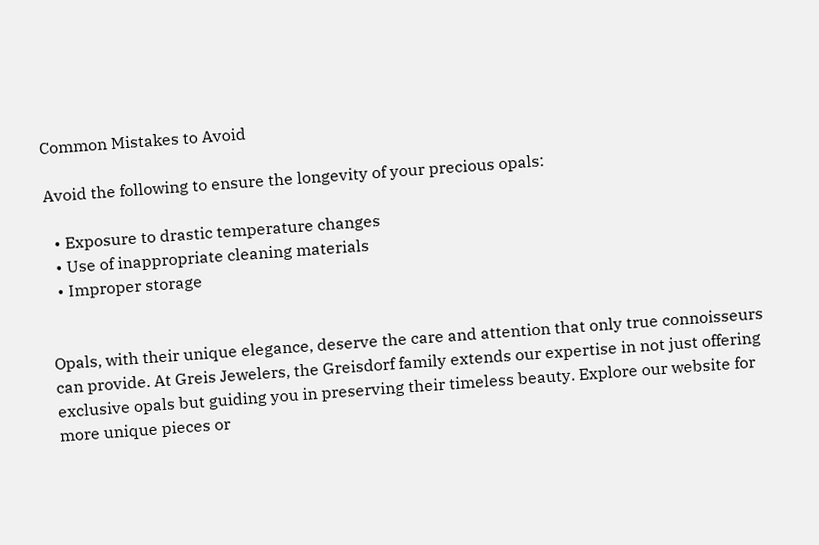Common Mistakes to Avoid

Avoid the following to ensure the longevity of your precious opals:

  • Exposure to drastic temperature changes
  • Use of inappropriate cleaning materials
  • Improper storage


Opals, with their unique elegance, deserve the care and attention that only true connoisseurs can provide. At Greis Jewelers, the Greisdorf family extends our expertise in not just offering exclusive opals but guiding you in preserving their timeless beauty. Explore our website for more unique pieces or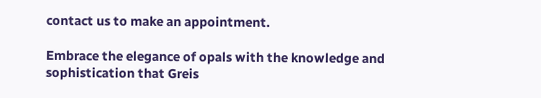contact us to make an appointment.

Embrace the elegance of opals with the knowledge and sophistication that Greis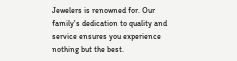Jewelers is renowned for. Our family's dedication to quality and service ensures you experience nothing but the best.